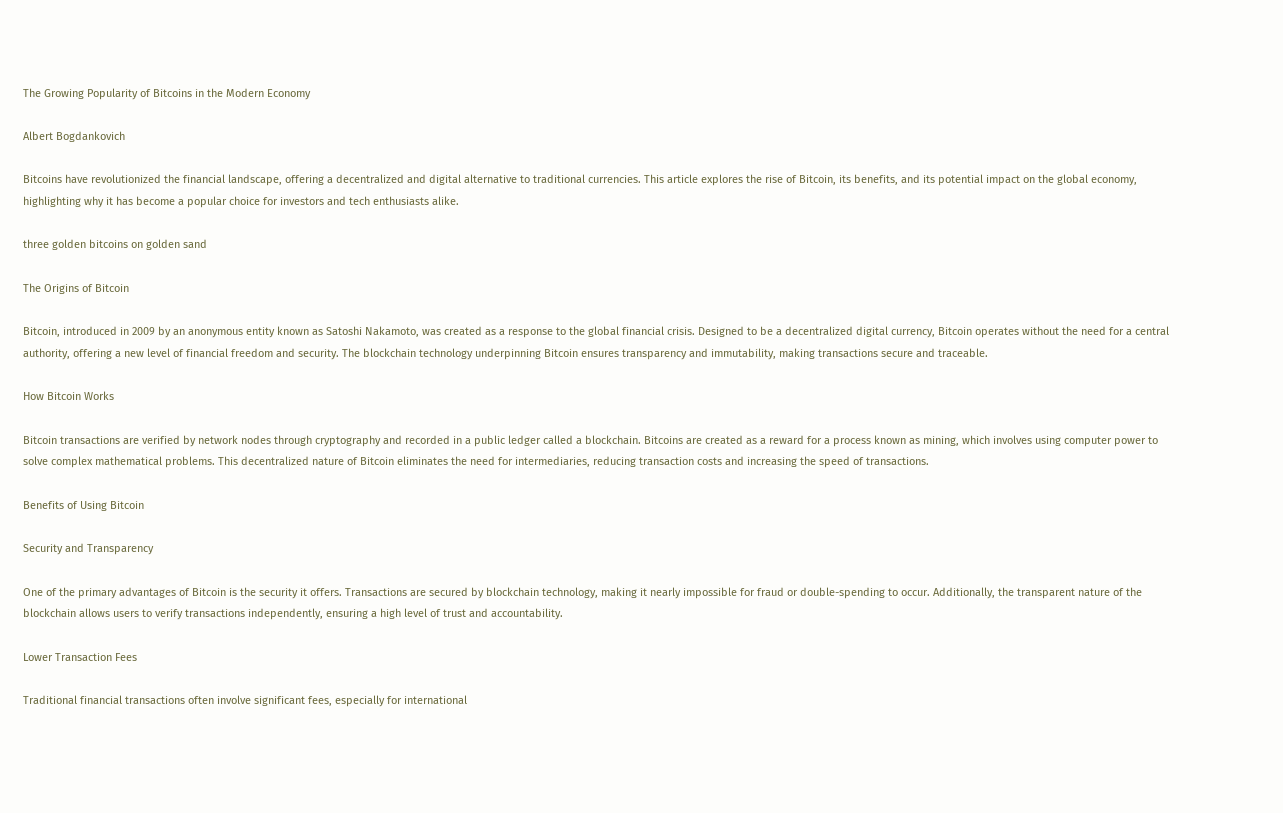The Growing Popularity of Bitcoins in the Modern Economy

Albert Bogdankovich

Bitcoins have revolutionized the financial landscape, offering a decentralized and digital alternative to traditional currencies. This article explores the rise of Bitcoin, its benefits, and its potential impact on the global economy, highlighting why it has become a popular choice for investors and tech enthusiasts alike.

three golden bitcoins on golden sand

The Origins of Bitcoin

Bitcoin, introduced in 2009 by an anonymous entity known as Satoshi Nakamoto, was created as a response to the global financial crisis. Designed to be a decentralized digital currency, Bitcoin operates without the need for a central authority, offering a new level of financial freedom and security. The blockchain technology underpinning Bitcoin ensures transparency and immutability, making transactions secure and traceable.

How Bitcoin Works

Bitcoin transactions are verified by network nodes through cryptography and recorded in a public ledger called a blockchain. Bitcoins are created as a reward for a process known as mining, which involves using computer power to solve complex mathematical problems. This decentralized nature of Bitcoin eliminates the need for intermediaries, reducing transaction costs and increasing the speed of transactions.

Benefits of Using Bitcoin

Security and Transparency

One of the primary advantages of Bitcoin is the security it offers. Transactions are secured by blockchain technology, making it nearly impossible for fraud or double-spending to occur. Additionally, the transparent nature of the blockchain allows users to verify transactions independently, ensuring a high level of trust and accountability.

Lower Transaction Fees

Traditional financial transactions often involve significant fees, especially for international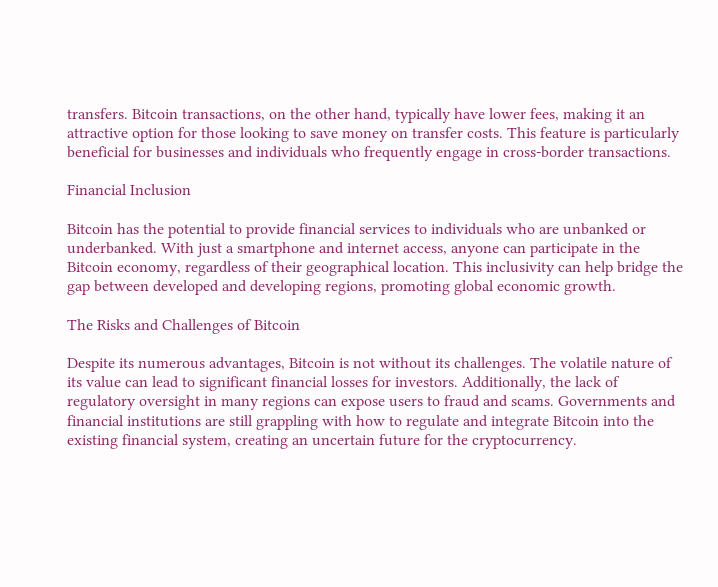transfers. Bitcoin transactions, on the other hand, typically have lower fees, making it an attractive option for those looking to save money on transfer costs. This feature is particularly beneficial for businesses and individuals who frequently engage in cross-border transactions.

Financial Inclusion

Bitcoin has the potential to provide financial services to individuals who are unbanked or underbanked. With just a smartphone and internet access, anyone can participate in the Bitcoin economy, regardless of their geographical location. This inclusivity can help bridge the gap between developed and developing regions, promoting global economic growth.

The Risks and Challenges of Bitcoin

Despite its numerous advantages, Bitcoin is not without its challenges. The volatile nature of its value can lead to significant financial losses for investors. Additionally, the lack of regulatory oversight in many regions can expose users to fraud and scams. Governments and financial institutions are still grappling with how to regulate and integrate Bitcoin into the existing financial system, creating an uncertain future for the cryptocurrency.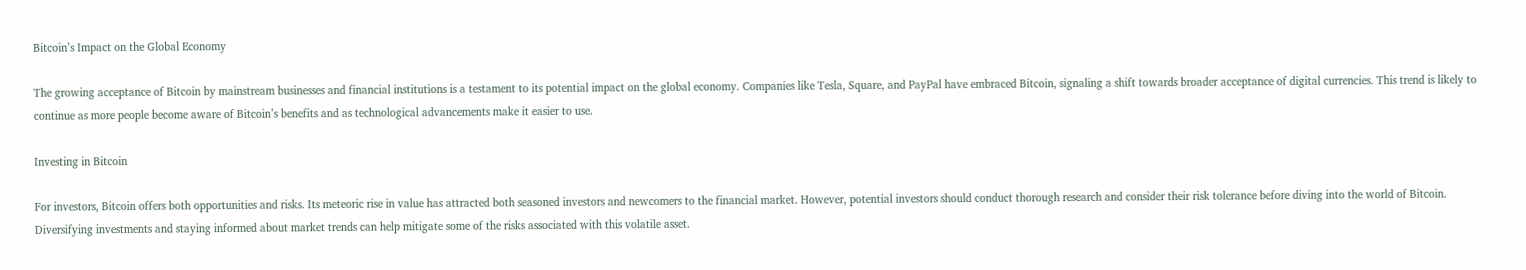Bitcoin’s Impact on the Global Economy

The growing acceptance of Bitcoin by mainstream businesses and financial institutions is a testament to its potential impact on the global economy. Companies like Tesla, Square, and PayPal have embraced Bitcoin, signaling a shift towards broader acceptance of digital currencies. This trend is likely to continue as more people become aware of Bitcoin’s benefits and as technological advancements make it easier to use.

Investing in Bitcoin

For investors, Bitcoin offers both opportunities and risks. Its meteoric rise in value has attracted both seasoned investors and newcomers to the financial market. However, potential investors should conduct thorough research and consider their risk tolerance before diving into the world of Bitcoin. Diversifying investments and staying informed about market trends can help mitigate some of the risks associated with this volatile asset.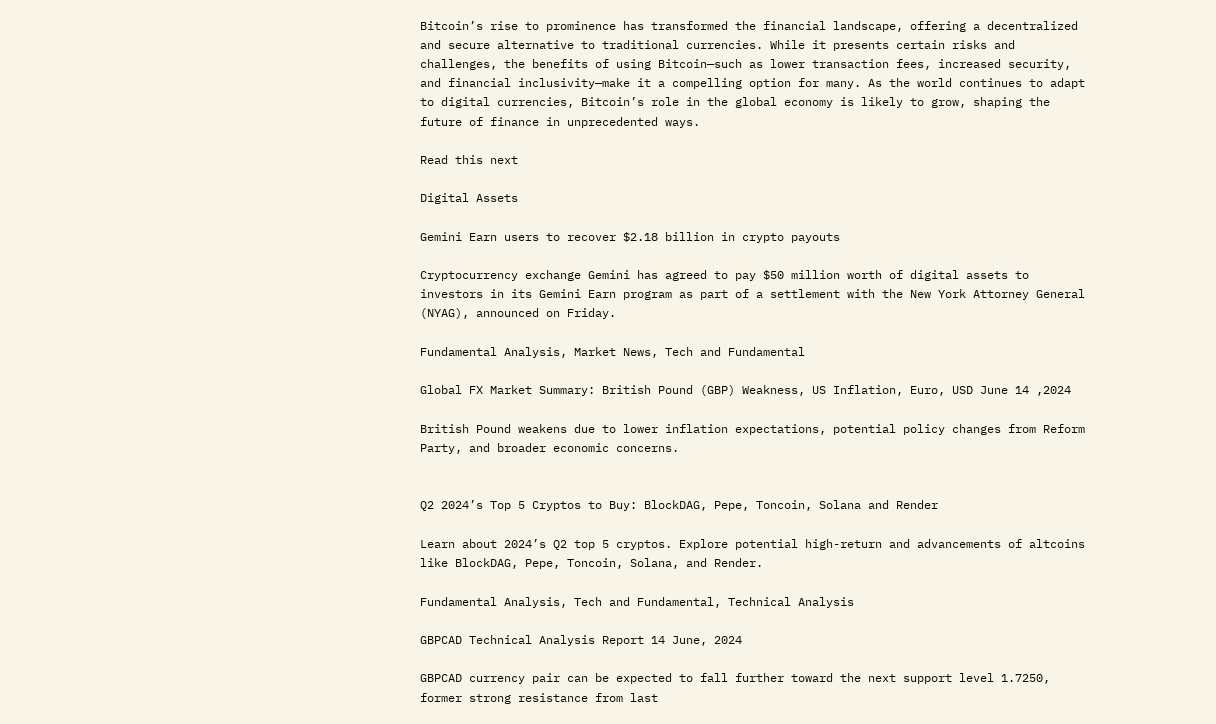Bitcoin’s rise to prominence has transformed the financial landscape, offering a decentralized and secure alternative to traditional currencies. While it presents certain risks and challenges, the benefits of using Bitcoin—such as lower transaction fees, increased security, and financial inclusivity—make it a compelling option for many. As the world continues to adapt to digital currencies, Bitcoin’s role in the global economy is likely to grow, shaping the future of finance in unprecedented ways.

Read this next

Digital Assets

Gemini Earn users to recover $2.18 billion in crypto payouts

Cryptocurrency exchange Gemini has agreed to pay $50 million worth of digital assets to investors in its Gemini Earn program as part of a settlement with the New York Attorney General (NYAG), announced on Friday.

Fundamental Analysis, Market News, Tech and Fundamental

Global FX Market Summary: British Pound (GBP) Weakness, US Inflation, Euro, USD June 14 ,2024

British Pound weakens due to lower inflation expectations, potential policy changes from Reform Party, and broader economic concerns.


Q2 2024’s Top 5 Cryptos to Buy: BlockDAG, Pepe, Toncoin, Solana and Render

Learn about 2024’s Q2 top 5 cryptos. Explore potential high-return and advancements of altcoins like BlockDAG, Pepe, Toncoin, Solana, and Render.

Fundamental Analysis, Tech and Fundamental, Technical Analysis

GBPCAD Technical Analysis Report 14 June, 2024

GBPCAD currency pair can be expected to fall further toward the next support level 1.7250, former strong resistance from last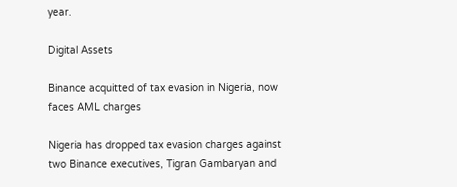year.

Digital Assets

Binance acquitted of tax evasion in Nigeria, now faces AML charges

Nigeria has dropped tax evasion charges against two Binance executives, Tigran Gambaryan and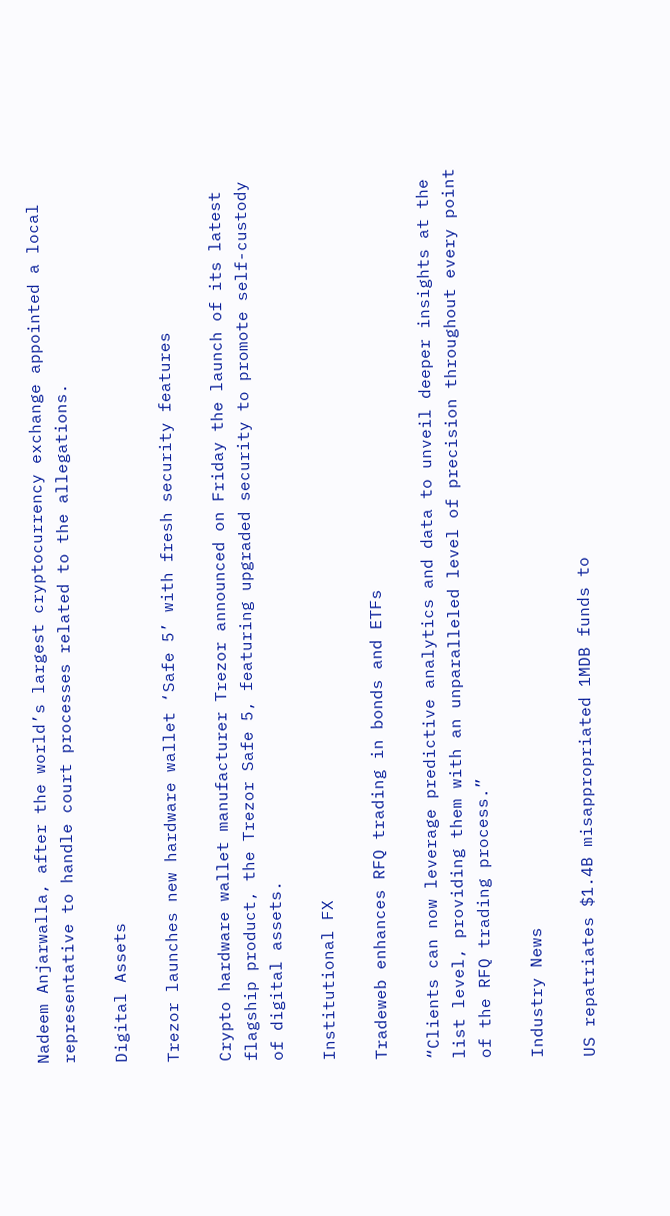Nadeem Anjarwalla, after the world’s largest cryptocurrency exchange appointed a local representative to handle court processes related to the allegations.

Digital Assets

Trezor launches new hardware wallet ‘Safe 5’ with fresh security features

Crypto hardware wallet manufacturer Trezor announced on Friday the launch of its latest flagship product, the Trezor Safe 5, featuring upgraded security to promote self-custody of digital assets.

Institutional FX

Tradeweb enhances RFQ trading in bonds and ETFs

“Clients can now leverage predictive analytics and data to unveil deeper insights at the list level, providing them with an unparalleled level of precision throughout every point of the RFQ trading process.”

Industry News

US repatriates $1.4B misappropriated 1MDB funds to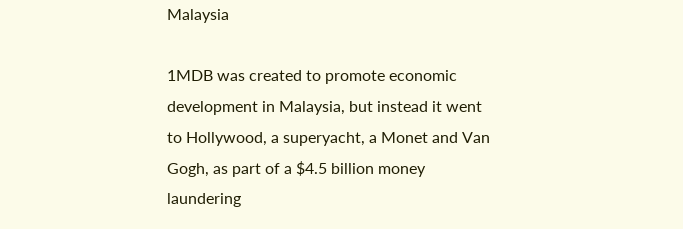Malaysia

1MDB was created to promote economic development in Malaysia, but instead it went to Hollywood, a superyacht, a Monet and Van Gogh, as part of a $4.5 billion money laundering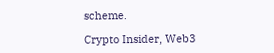scheme.

Crypto Insider, Web3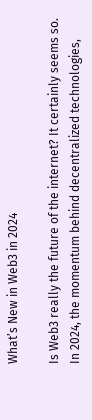What’s New in Web3 in 2024

Is Web3 really the future of the internet? It certainly seems so. In 2024, the momentum behind decentralized technologies,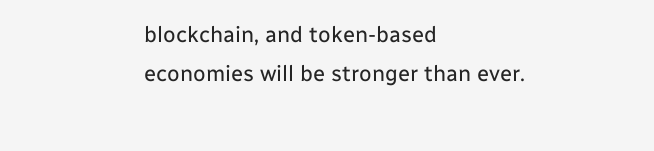blockchain, and token-based economies will be stronger than ever.